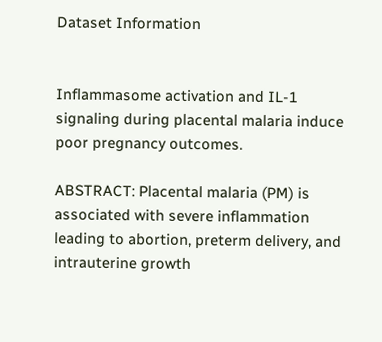Dataset Information


Inflammasome activation and IL-1 signaling during placental malaria induce poor pregnancy outcomes.

ABSTRACT: Placental malaria (PM) is associated with severe inflammation leading to abortion, preterm delivery, and intrauterine growth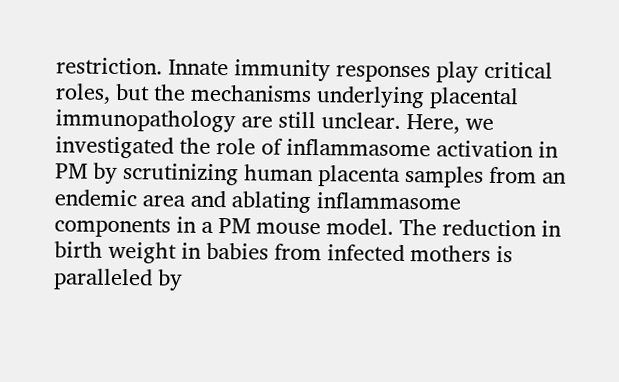restriction. Innate immunity responses play critical roles, but the mechanisms underlying placental immunopathology are still unclear. Here, we investigated the role of inflammasome activation in PM by scrutinizing human placenta samples from an endemic area and ablating inflammasome components in a PM mouse model. The reduction in birth weight in babies from infected mothers is paralleled by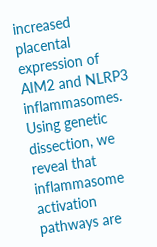increased placental expression of AIM2 and NLRP3 inflammasomes. Using genetic dissection, we reveal that inflammasome activation pathways are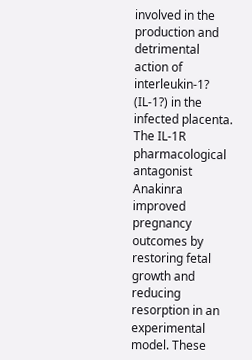involved in the production and detrimental action of interleukin-1? (IL-1?) in the infected placenta. The IL-1R pharmacological antagonist Anakinra improved pregnancy outcomes by restoring fetal growth and reducing resorption in an experimental model. These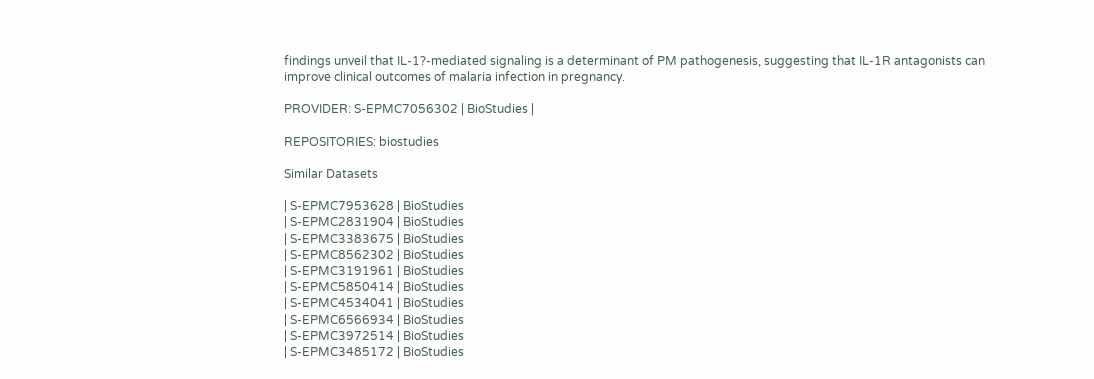findings unveil that IL-1?-mediated signaling is a determinant of PM pathogenesis, suggesting that IL-1R antagonists can improve clinical outcomes of malaria infection in pregnancy.

PROVIDER: S-EPMC7056302 | BioStudies |

REPOSITORIES: biostudies

Similar Datasets

| S-EPMC7953628 | BioStudies
| S-EPMC2831904 | BioStudies
| S-EPMC3383675 | BioStudies
| S-EPMC8562302 | BioStudies
| S-EPMC3191961 | BioStudies
| S-EPMC5850414 | BioStudies
| S-EPMC4534041 | BioStudies
| S-EPMC6566934 | BioStudies
| S-EPMC3972514 | BioStudies
| S-EPMC3485172 | BioStudies